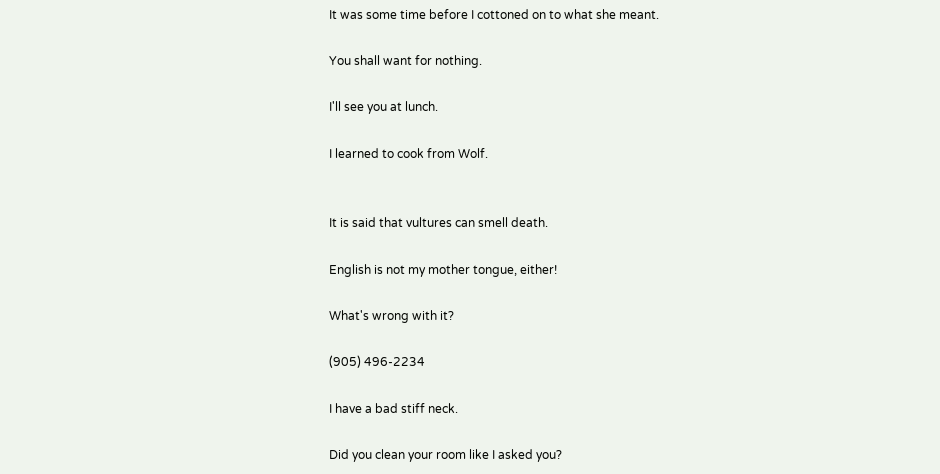It was some time before I cottoned on to what she meant.

You shall want for nothing.

I'll see you at lunch.

I learned to cook from Wolf.


It is said that vultures can smell death.

English is not my mother tongue, either!

What's wrong with it?

(905) 496-2234

I have a bad stiff neck.

Did you clean your room like I asked you?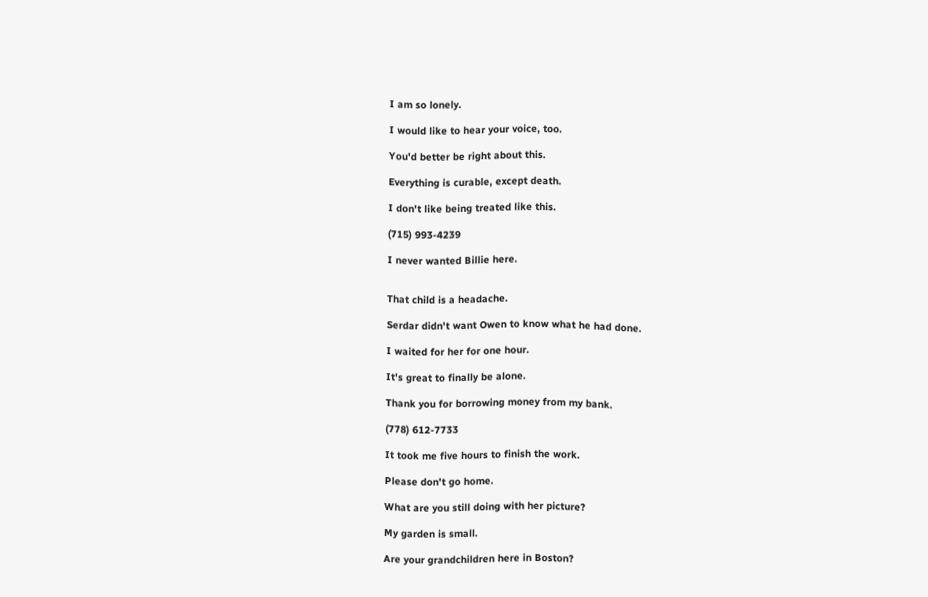I am so lonely.

I would like to hear your voice, too.

You'd better be right about this.

Everything is curable, except death.

I don't like being treated like this.

(715) 993-4239

I never wanted Billie here.


That child is a headache.

Serdar didn't want Owen to know what he had done.

I waited for her for one hour.

It's great to finally be alone.

Thank you for borrowing money from my bank.

(778) 612-7733

It took me five hours to finish the work.

Please don't go home.

What are you still doing with her picture?

My garden is small.

Are your grandchildren here in Boston?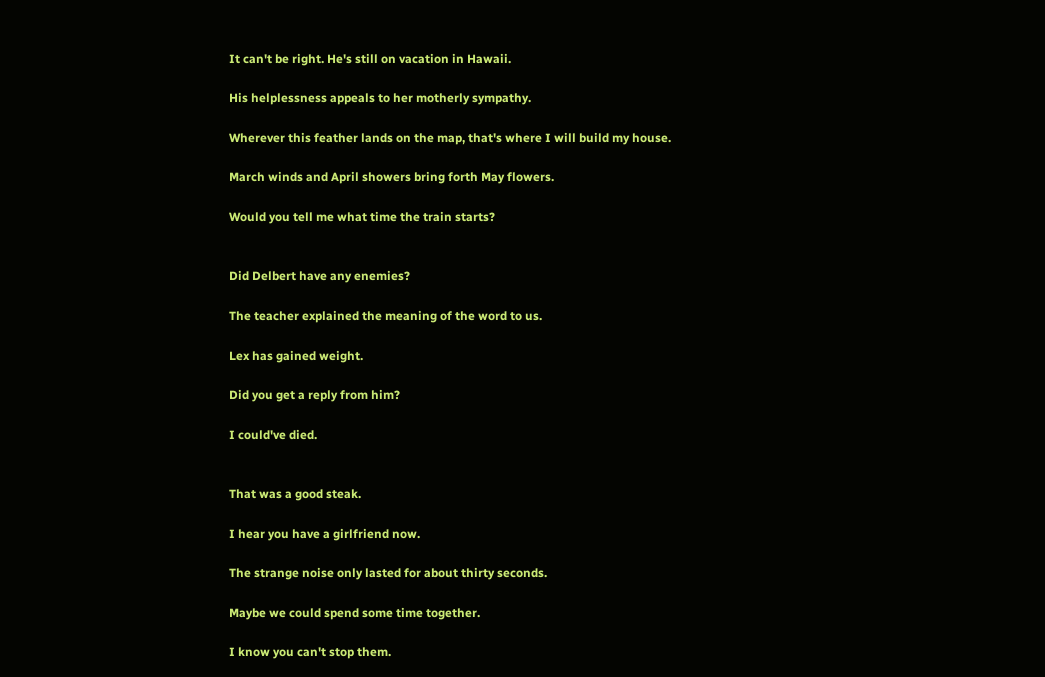It can't be right. He's still on vacation in Hawaii.

His helplessness appeals to her motherly sympathy.

Wherever this feather lands on the map, that's where I will build my house.

March winds and April showers bring forth May flowers.

Would you tell me what time the train starts?


Did Delbert have any enemies?

The teacher explained the meaning of the word to us.

Lex has gained weight.

Did you get a reply from him?

I could've died.


That was a good steak.

I hear you have a girlfriend now.

The strange noise only lasted for about thirty seconds.

Maybe we could spend some time together.

I know you can't stop them.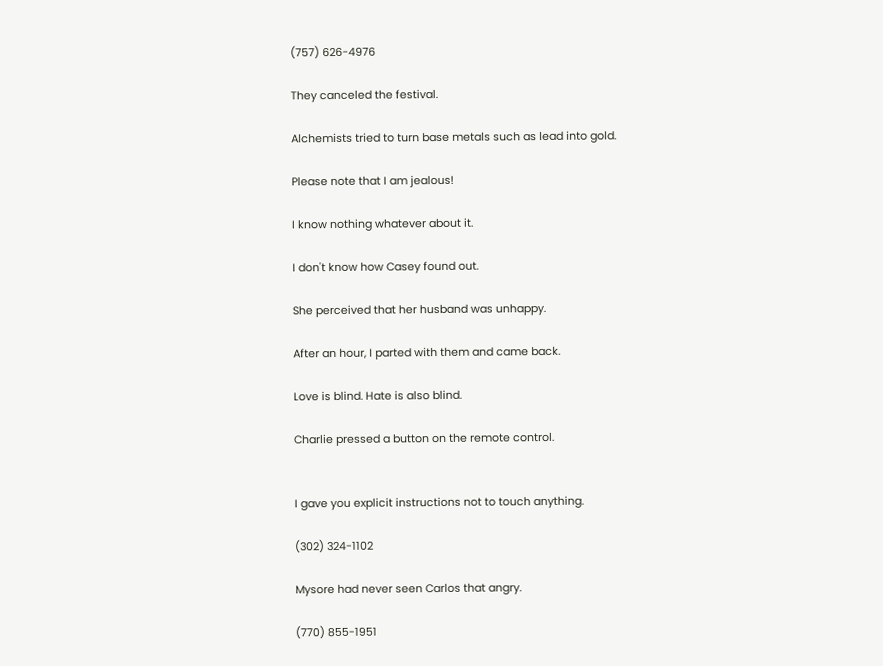(757) 626-4976

They canceled the festival.

Alchemists tried to turn base metals such as lead into gold.

Please note that I am jealous!

I know nothing whatever about it.

I don't know how Casey found out.

She perceived that her husband was unhappy.

After an hour, I parted with them and came back.

Love is blind. Hate is also blind.

Charlie pressed a button on the remote control.


I gave you explicit instructions not to touch anything.

(302) 324-1102

Mysore had never seen Carlos that angry.

(770) 855-1951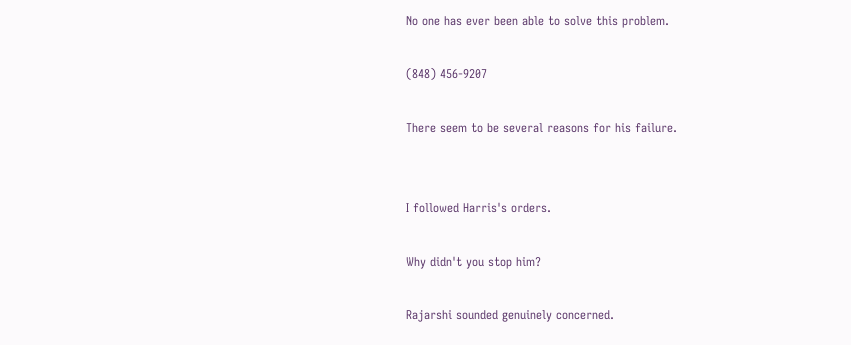No one has ever been able to solve this problem.

(848) 456-9207

There seem to be several reasons for his failure.


I followed Harris's orders.

Why didn't you stop him?

Rajarshi sounded genuinely concerned.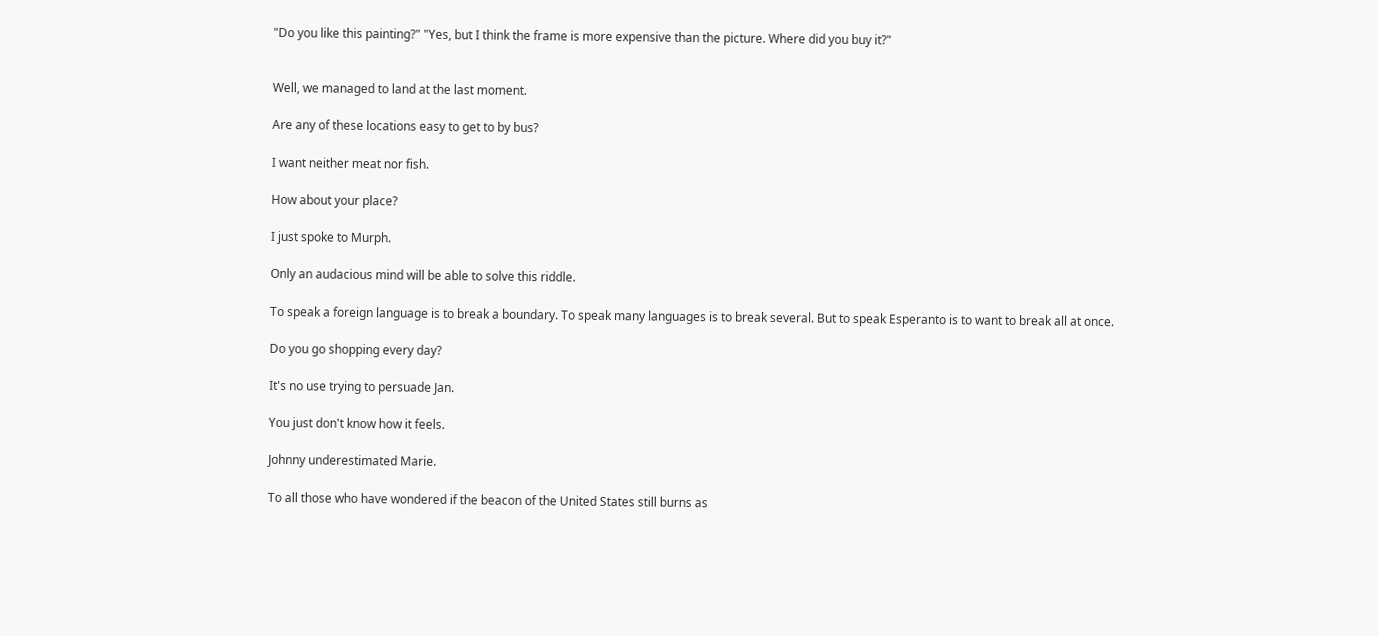"Do you like this painting?" "Yes, but I think the frame is more expensive than the picture. Where did you buy it?"


Well, we managed to land at the last moment.

Are any of these locations easy to get to by bus?

I want neither meat nor fish.

How about your place?

I just spoke to Murph.

Only an audacious mind will be able to solve this riddle.

To speak a foreign language is to break a boundary. To speak many languages is to break several. But to speak Esperanto is to want to break all at once.

Do you go shopping every day?

It's no use trying to persuade Jan.

You just don't know how it feels.

Johnny underestimated Marie.

To all those who have wondered if the beacon of the United States still burns as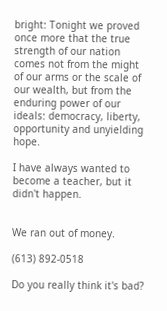bright: Tonight we proved once more that the true strength of our nation comes not from the might of our arms or the scale of our wealth, but from the enduring power of our ideals: democracy, liberty, opportunity and unyielding hope.

I have always wanted to become a teacher, but it didn't happen.


We ran out of money.

(613) 892-0518

Do you really think it's bad?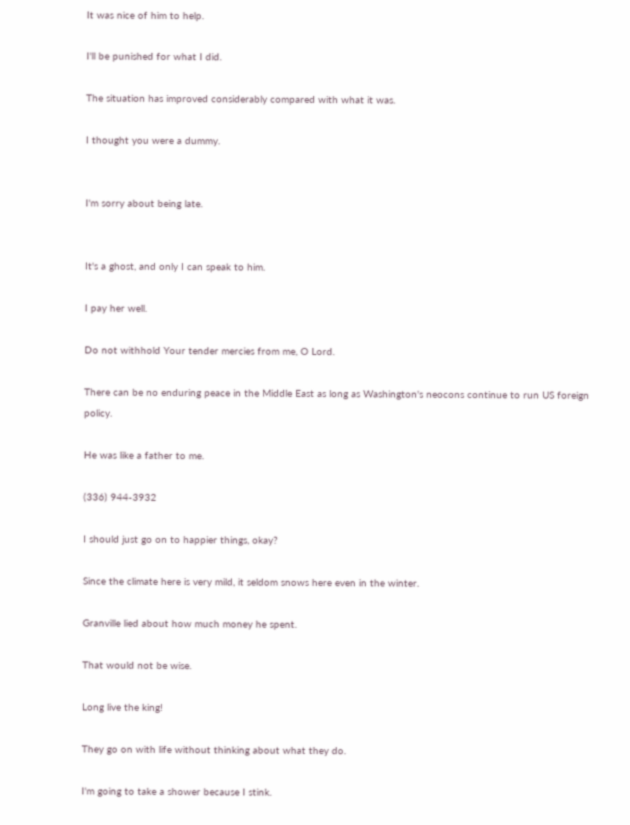It was nice of him to help.

I'll be punished for what I did.

The situation has improved considerably compared with what it was.

I thought you were a dummy.


I'm sorry about being late.


It's a ghost, and only I can speak to him.

I pay her well.

Do not withhold Your tender mercies from me, O Lord.

There can be no enduring peace in the Middle East as long as Washington's neocons continue to run US foreign policy.

He was like a father to me.

(336) 944-3932

I should just go on to happier things, okay?

Since the climate here is very mild, it seldom snows here even in the winter.

Granville lied about how much money he spent.

That would not be wise.

Long live the king!

They go on with life without thinking about what they do.

I'm going to take a shower because I stink.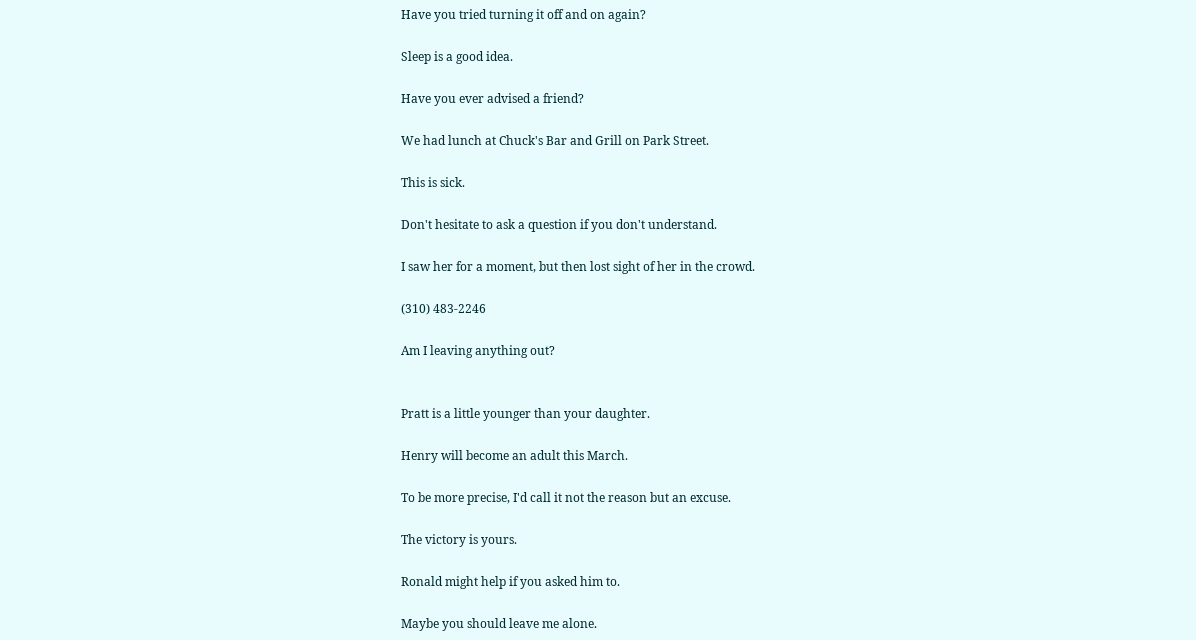Have you tried turning it off and on again?

Sleep is a good idea.

Have you ever advised a friend?

We had lunch at Chuck's Bar and Grill on Park Street.

This is sick.

Don't hesitate to ask a question if you don't understand.

I saw her for a moment, but then lost sight of her in the crowd.

(310) 483-2246

Am I leaving anything out?


Pratt is a little younger than your daughter.

Henry will become an adult this March.

To be more precise, I'd call it not the reason but an excuse.

The victory is yours.

Ronald might help if you asked him to.

Maybe you should leave me alone.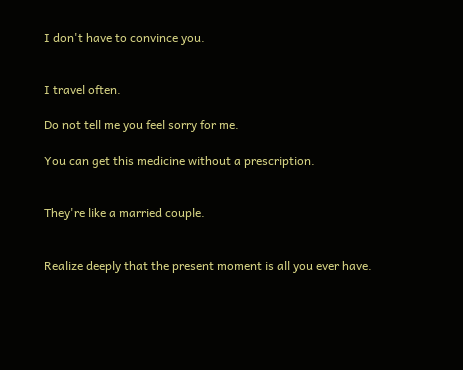I don't have to convince you.


I travel often.

Do not tell me you feel sorry for me.

You can get this medicine without a prescription.


They're like a married couple.


Realize deeply that the present moment is all you ever have.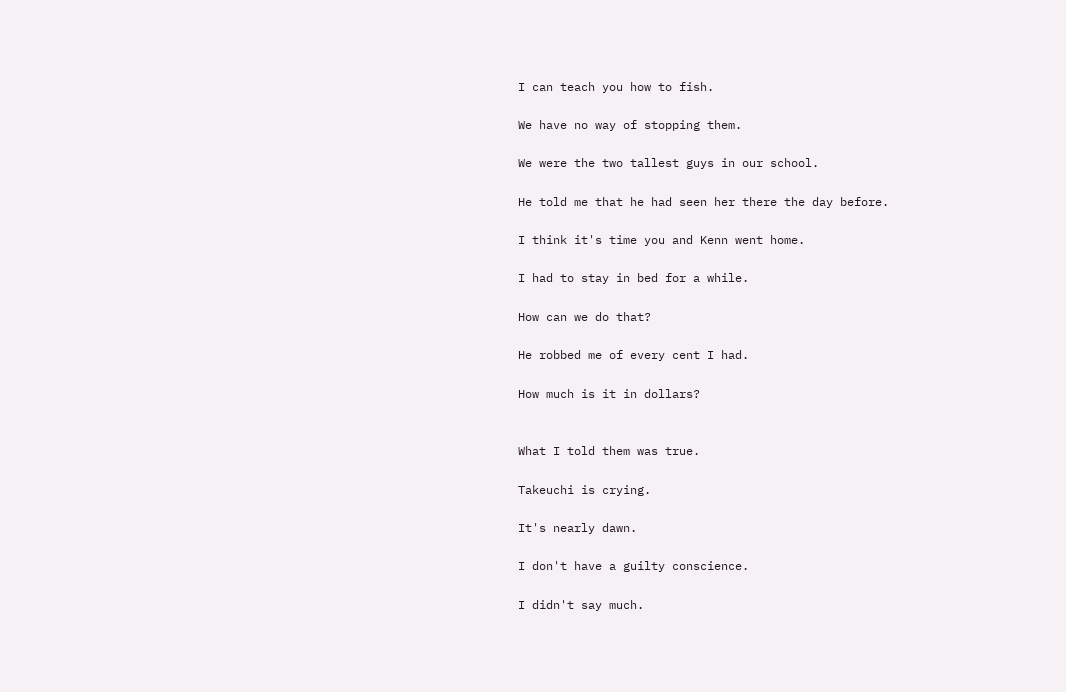I can teach you how to fish.

We have no way of stopping them.

We were the two tallest guys in our school.

He told me that he had seen her there the day before.

I think it's time you and Kenn went home.

I had to stay in bed for a while.

How can we do that?

He robbed me of every cent I had.

How much is it in dollars?


What I told them was true.

Takeuchi is crying.

It's nearly dawn.

I don't have a guilty conscience.

I didn't say much.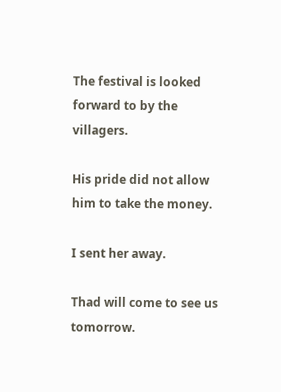The festival is looked forward to by the villagers.

His pride did not allow him to take the money.

I sent her away.

Thad will come to see us tomorrow.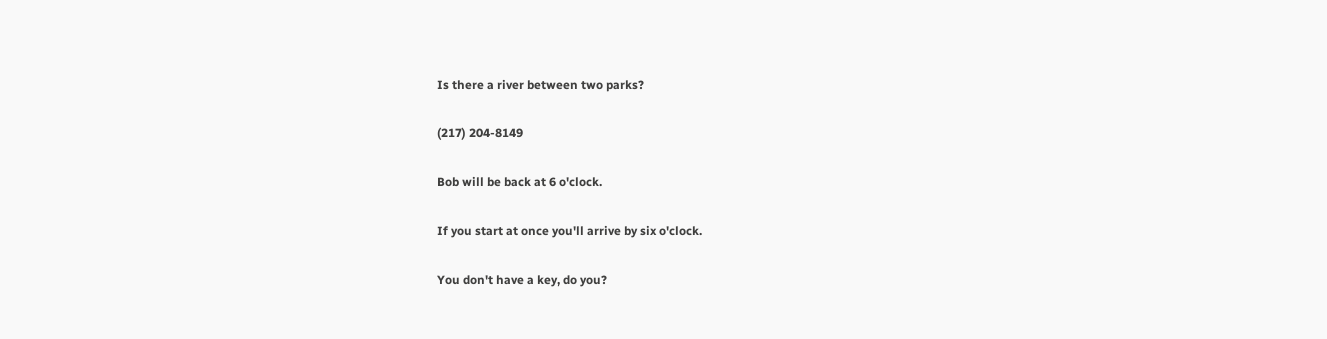Is there a river between two parks?

(217) 204-8149

Bob will be back at 6 o'clock.

If you start at once you'll arrive by six o'clock.

You don't have a key, do you?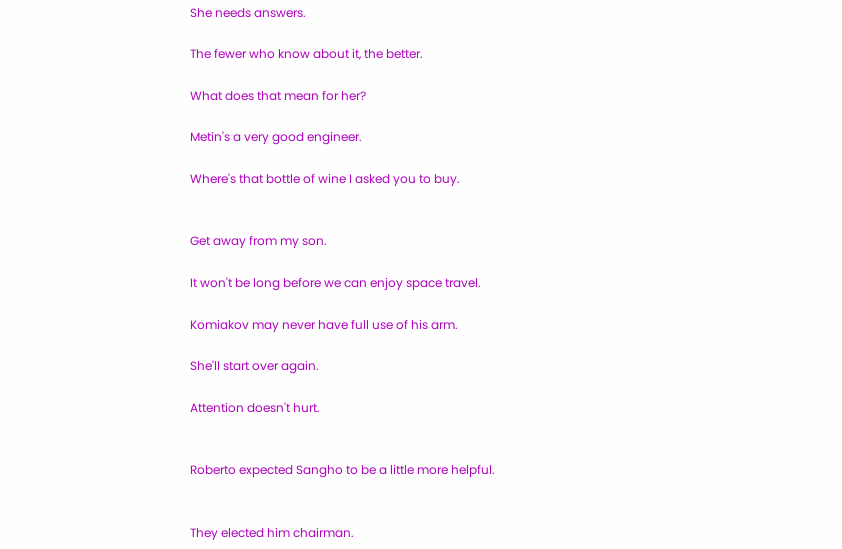She needs answers.

The fewer who know about it, the better.

What does that mean for her?

Metin's a very good engineer.

Where's that bottle of wine I asked you to buy.


Get away from my son.

It won't be long before we can enjoy space travel.

Komiakov may never have full use of his arm.

She'll start over again.

Attention doesn't hurt.


Roberto expected Sangho to be a little more helpful.


They elected him chairman.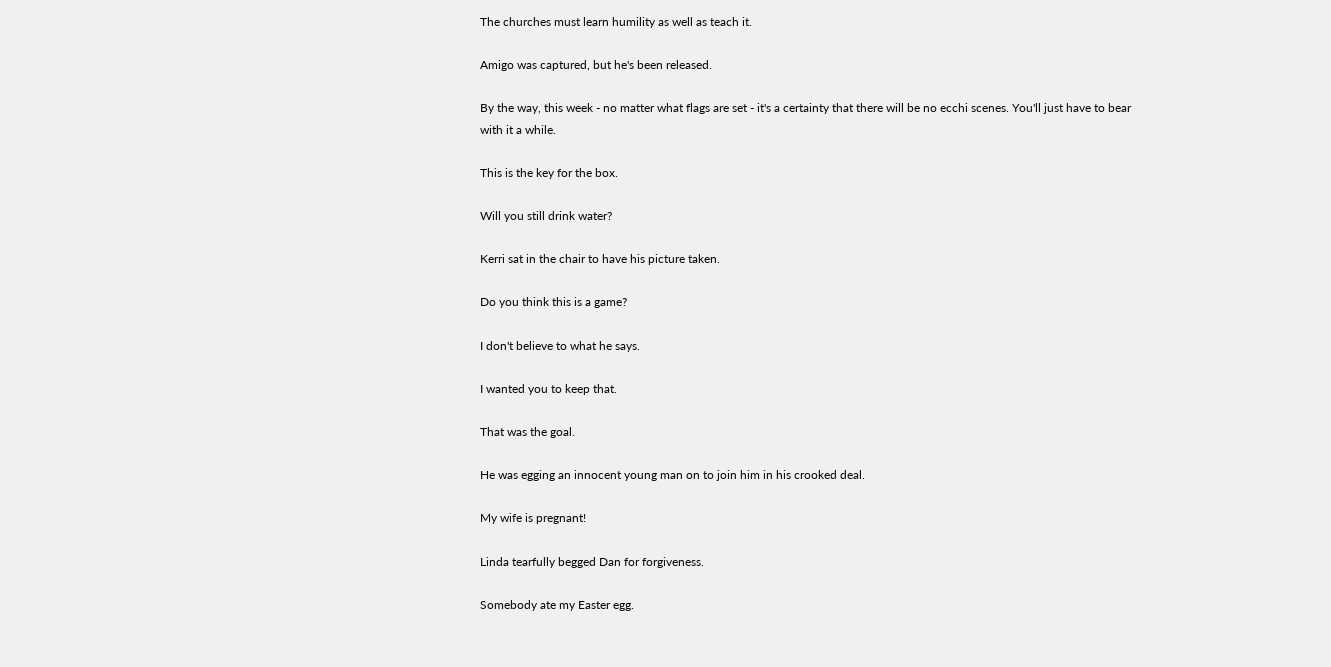The churches must learn humility as well as teach it.

Amigo was captured, but he's been released.

By the way, this week - no matter what flags are set - it's a certainty that there will be no ecchi scenes. You'll just have to bear with it a while.

This is the key for the box.

Will you still drink water?

Kerri sat in the chair to have his picture taken.

Do you think this is a game?

I don't believe to what he says.

I wanted you to keep that.

That was the goal.

He was egging an innocent young man on to join him in his crooked deal.

My wife is pregnant!

Linda tearfully begged Dan for forgiveness.

Somebody ate my Easter egg.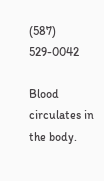(587) 529-0042

Blood circulates in the body.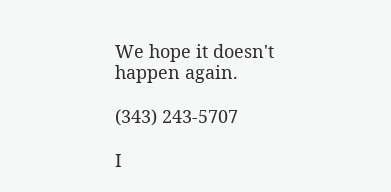We hope it doesn't happen again.

(343) 243-5707

I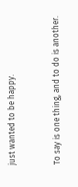just wanted to be happy.


To say is one thing, and to do is another.